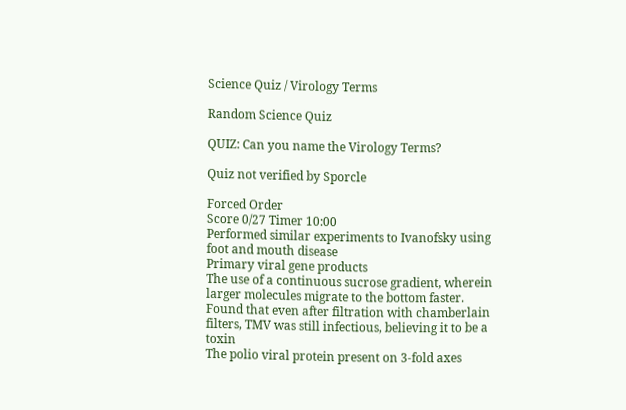Science Quiz / Virology Terms

Random Science Quiz

QUIZ: Can you name the Virology Terms?

Quiz not verified by Sporcle

Forced Order
Score 0/27 Timer 10:00
Performed similar experiments to Ivanofsky using foot and mouth disease
Primary viral gene products
The use of a continuous sucrose gradient, wherein larger molecules migrate to the bottom faster.
Found that even after filtration with chamberlain filters, TMV was still infectious, believing it to be a toxin
The polio viral protein present on 3-fold axes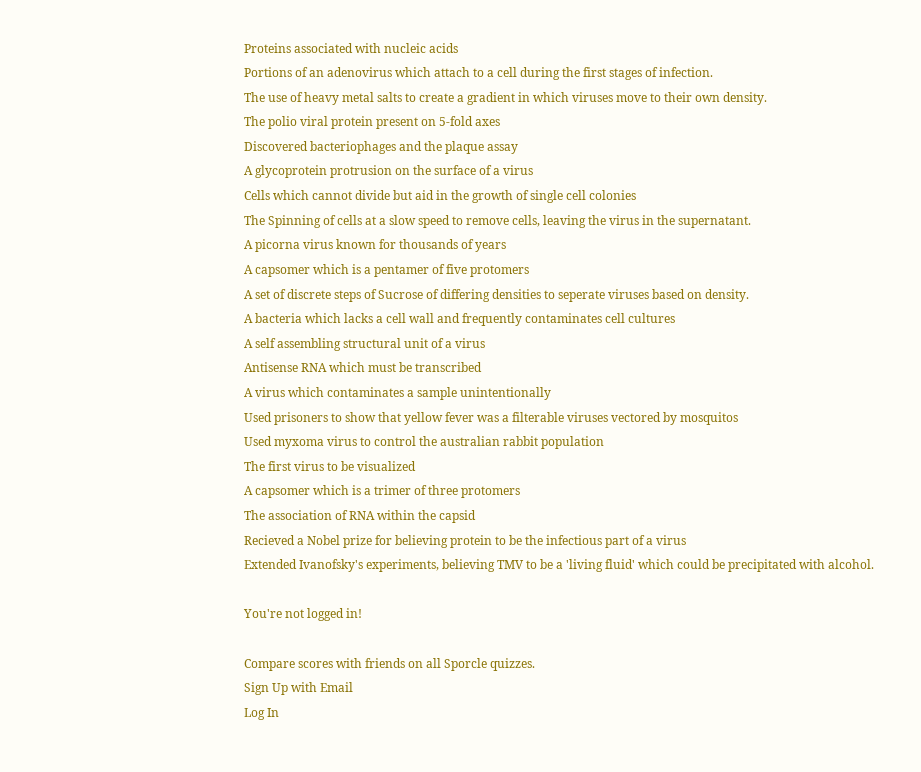Proteins associated with nucleic acids
Portions of an adenovirus which attach to a cell during the first stages of infection.
The use of heavy metal salts to create a gradient in which viruses move to their own density.
The polio viral protein present on 5-fold axes
Discovered bacteriophages and the plaque assay
A glycoprotein protrusion on the surface of a virus
Cells which cannot divide but aid in the growth of single cell colonies
The Spinning of cells at a slow speed to remove cells, leaving the virus in the supernatant.
A picorna virus known for thousands of years
A capsomer which is a pentamer of five protomers
A set of discrete steps of Sucrose of differing densities to seperate viruses based on density.
A bacteria which lacks a cell wall and frequently contaminates cell cultures
A self assembling structural unit of a virus
Antisense RNA which must be transcribed
A virus which contaminates a sample unintentionally
Used prisoners to show that yellow fever was a filterable viruses vectored by mosquitos
Used myxoma virus to control the australian rabbit population
The first virus to be visualized
A capsomer which is a trimer of three protomers
The association of RNA within the capsid
Recieved a Nobel prize for believing protein to be the infectious part of a virus
Extended Ivanofsky's experiments, believing TMV to be a 'living fluid' which could be precipitated with alcohol.

You're not logged in!

Compare scores with friends on all Sporcle quizzes.
Sign Up with Email
Log In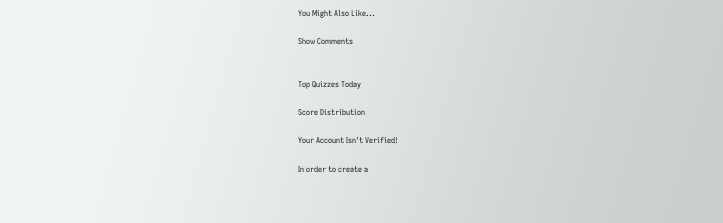You Might Also Like...

Show Comments


Top Quizzes Today

Score Distribution

Your Account Isn't Verified!

In order to create a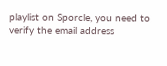playlist on Sporcle, you need to verify the email address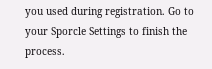you used during registration. Go to your Sporcle Settings to finish the process.